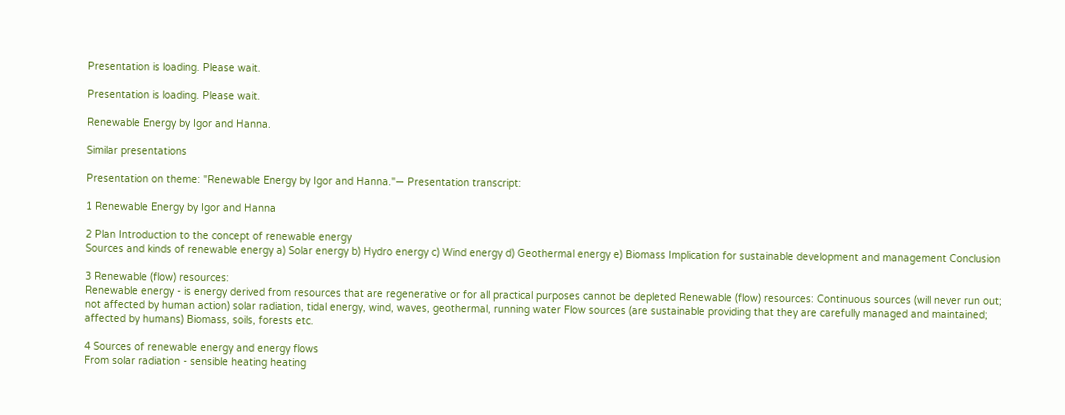Presentation is loading. Please wait.

Presentation is loading. Please wait.

Renewable Energy by Igor and Hanna.

Similar presentations

Presentation on theme: "Renewable Energy by Igor and Hanna."— Presentation transcript:

1 Renewable Energy by Igor and Hanna

2 Plan Introduction to the concept of renewable energy
Sources and kinds of renewable energy a) Solar energy b) Hydro energy c) Wind energy d) Geothermal energy e) Biomass Implication for sustainable development and management Conclusion

3 Renewable (flow) resources:
Renewable energy - is energy derived from resources that are regenerative or for all practical purposes cannot be depleted Renewable (flow) resources: Continuous sources (will never run out; not affected by human action) solar radiation, tidal energy, wind, waves, geothermal, running water Flow sources (are sustainable providing that they are carefully managed and maintained; affected by humans) Biomass, soils, forests etc.

4 Sources of renewable energy and energy flows
From solar radiation - sensible heating heating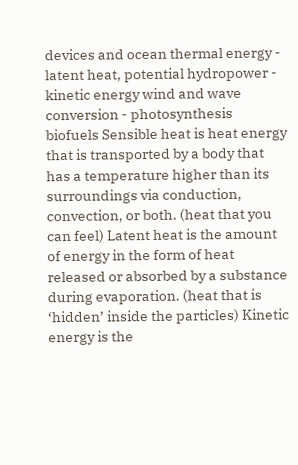devices and ocean thermal energy - latent heat, potential hydropower - kinetic energy wind and wave conversion - photosynthesis biofuels Sensible heat is heat energy that is transported by a body that has a temperature higher than its surroundings via conduction, convection, or both. (heat that you can feel) Latent heat is the amount of energy in the form of heat released or absorbed by a substance during evaporation. (heat that is ‘hidden’ inside the particles) Kinetic energy is the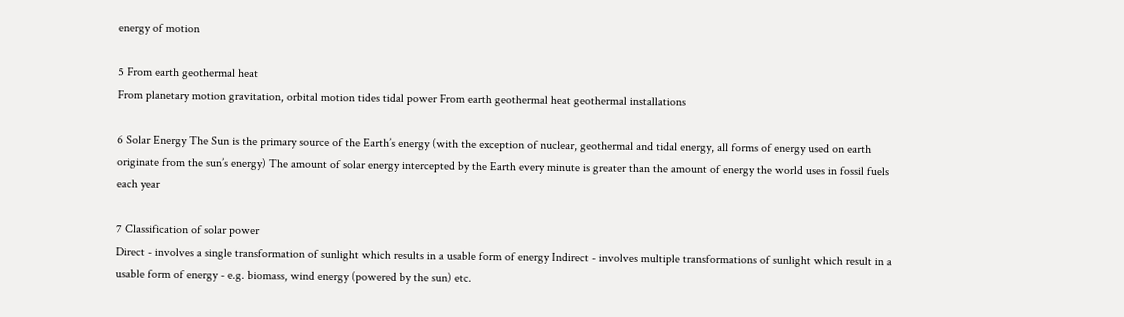energy of motion

5 From earth geothermal heat
From planetary motion gravitation, orbital motion tides tidal power From earth geothermal heat geothermal installations

6 Solar Energy The Sun is the primary source of the Earth’s energy (with the exception of nuclear, geothermal and tidal energy, all forms of energy used on earth originate from the sun’s energy) The amount of solar energy intercepted by the Earth every minute is greater than the amount of energy the world uses in fossil fuels each year

7 Classification of solar power
Direct - involves a single transformation of sunlight which results in a usable form of energy Indirect - involves multiple transformations of sunlight which result in a usable form of energy - e.g. biomass, wind energy (powered by the sun) etc.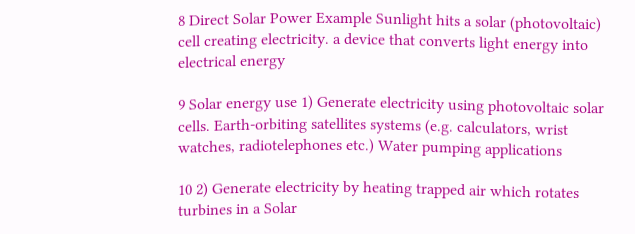8 Direct Solar Power Example Sunlight hits a solar (photovoltaic) cell creating electricity. a device that converts light energy into electrical energy

9 Solar energy use 1) Generate electricity using photovoltaic solar cells. Earth-orbiting satellites systems (e.g. calculators, wrist watches, radiotelephones etc.) Water pumping applications

10 2) Generate electricity by heating trapped air which rotates turbines in a Solar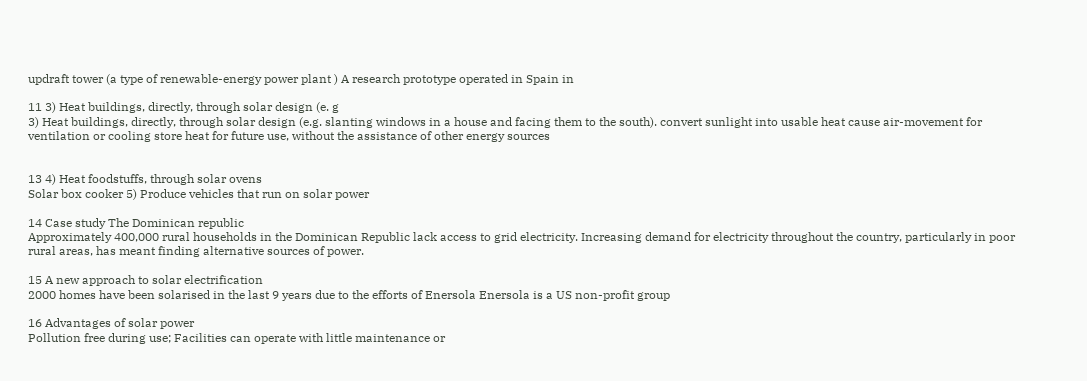updraft tower (a type of renewable-energy power plant ) A research prototype operated in Spain in

11 3) Heat buildings, directly, through solar design (e. g
3) Heat buildings, directly, through solar design (e.g. slanting windows in a house and facing them to the south). convert sunlight into usable heat cause air-movement for ventilation or cooling store heat for future use, without the assistance of other energy sources


13 4) Heat foodstuffs, through solar ovens
Solar box cooker 5) Produce vehicles that run on solar power

14 Case study The Dominican republic
Approximately 400,000 rural households in the Dominican Republic lack access to grid electricity. Increasing demand for electricity throughout the country, particularly in poor rural areas, has meant finding alternative sources of power.

15 A new approach to solar electrification
2000 homes have been solarised in the last 9 years due to the efforts of Enersola Enersola is a US non-profit group

16 Advantages of solar power
Pollution free during use; Facilities can operate with little maintenance or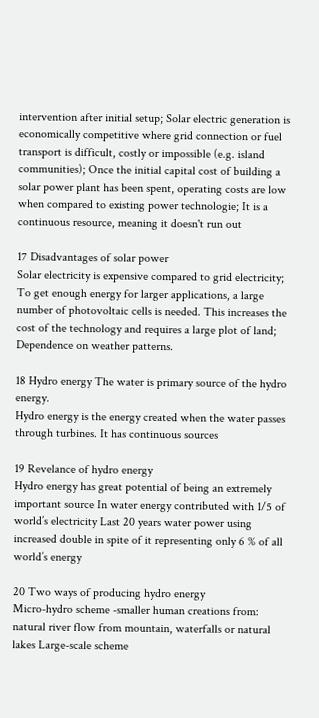intervention after initial setup; Solar electric generation is economically competitive where grid connection or fuel transport is difficult, costly or impossible (e.g. island communities); Once the initial capital cost of building a solar power plant has been spent, operating costs are low when compared to existing power technologie; It is a continuous resource, meaning it doesn't run out

17 Disadvantages of solar power
Solar electricity is expensive compared to grid electricity; To get enough energy for larger applications, a large number of photovoltaic cells is needed. This increases the cost of the technology and requires a large plot of land; Dependence on weather patterns.

18 Hydro energy The water is primary source of the hydro energy.
Hydro energy is the energy created when the water passes through turbines. It has continuous sources

19 Revelance of hydro energy
Hydro energy has great potential of being an extremely important source In water energy contributed with 1/5 of world’s electricity Last 20 years water power using increased double in spite of it representing only 6 % of all world’s energy

20 Two ways of producing hydro energy
Micro-hydro scheme -smaller human creations from: natural river flow from mountain, waterfalls or natural lakes Large-scale scheme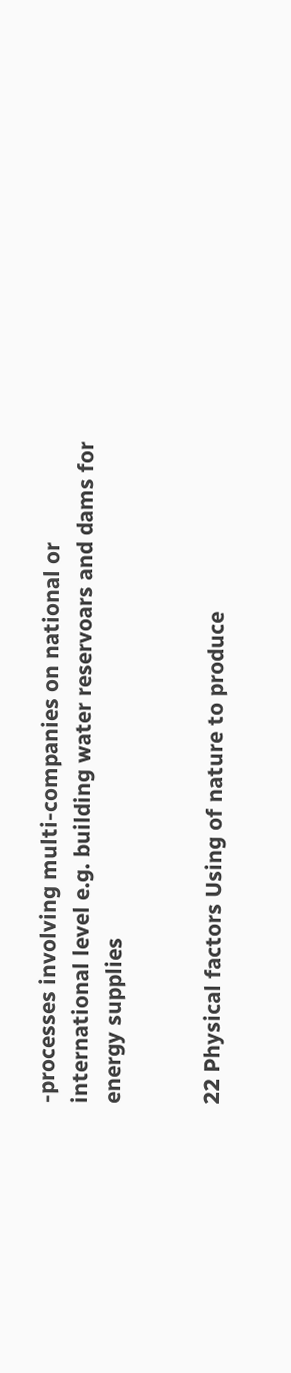-processes involving multi-companies on national or international level e.g. building water reservoars and dams for energy supplies


22 Physical factors Using of nature to produce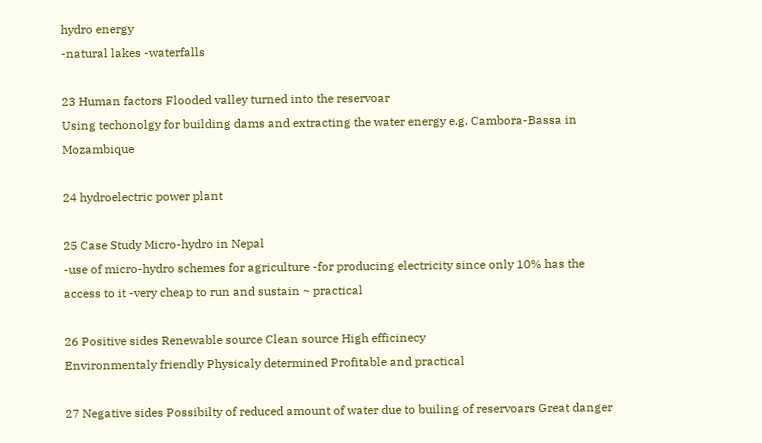hydro energy
-natural lakes -waterfalls

23 Human factors Flooded valley turned into the reservoar
Using techonolgy for building dams and extracting the water energy e.g. Cambora-Bassa in Mozambique

24 hydroelectric power plant

25 Case Study Micro-hydro in Nepal
-use of micro-hydro schemes for agriculture -for producing electricity since only 10% has the access to it -very cheap to run and sustain ~ practical

26 Positive sides Renewable source Clean source High efficinecy
Environmentaly friendly Physicaly determined Profitable and practical

27 Negative sides Possibilty of reduced amount of water due to builing of reservoars Great danger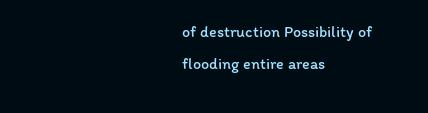of destruction Possibility of flooding entire areas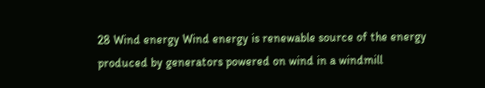28 Wind energy Wind energy is renewable source of the energy produced by generators powered on wind in a windmill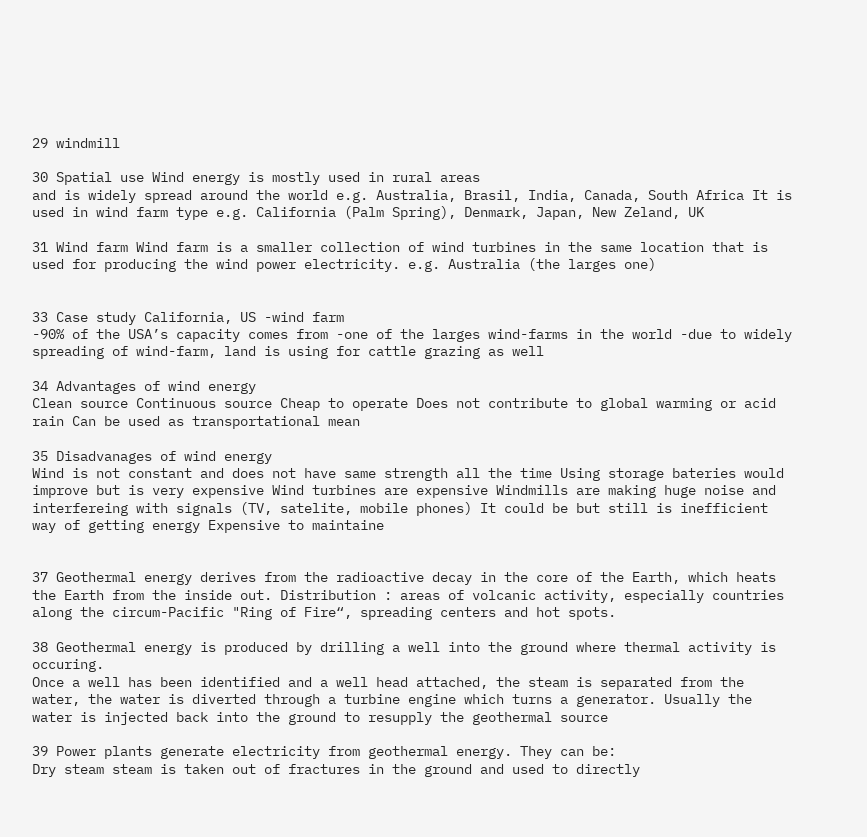29 windmill

30 Spatial use Wind energy is mostly used in rural areas
and is widely spread around the world e.g. Australia, Brasil, India, Canada, South Africa It is used in wind farm type e.g. California (Palm Spring), Denmark, Japan, New Zeland, UK

31 Wind farm Wind farm is a smaller collection of wind turbines in the same location that is used for producing the wind power electricity. e.g. Australia (the larges one)


33 Case study California, US -wind farm
-90% of the USA’s capacity comes from -one of the larges wind-farms in the world -due to widely spreading of wind-farm, land is using for cattle grazing as well

34 Advantages of wind energy
Clean source Continuous source Cheap to operate Does not contribute to global warming or acid rain Can be used as transportational mean

35 Disadvanages of wind energy
Wind is not constant and does not have same strength all the time Using storage bateries would improve but is very expensive Wind turbines are expensive Windmills are making huge noise and interfereing with signals (TV, satelite, mobile phones) It could be but still is inefficient way of getting energy Expensive to maintaine


37 Geothermal energy derives from the radioactive decay in the core of the Earth, which heats the Earth from the inside out. Distribution : areas of volcanic activity, especially countries along the circum-Pacific "Ring of Fire“, spreading centers and hot spots.

38 Geothermal energy is produced by drilling a well into the ground where thermal activity is occuring.
Once a well has been identified and a well head attached, the steam is separated from the water, the water is diverted through a turbine engine which turns a generator. Usually the water is injected back into the ground to resupply the geothermal source

39 Power plants generate electricity from geothermal energy. They can be:
Dry steam steam is taken out of fractures in the ground and used to directly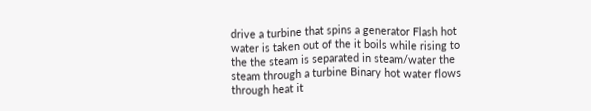drive a turbine that spins a generator Flash hot water is taken out of the it boils while rising to the the steam is separated in steam/water the steam through a turbine Binary hot water flows through heat it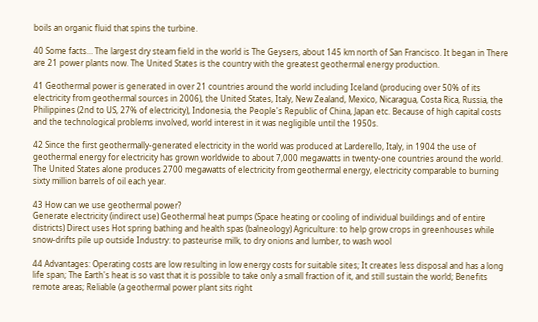boils an organic fluid that spins the turbine.

40 Some facts… The largest dry steam field in the world is The Geysers, about 145 km north of San Francisco. It began in There are 21 power plants now. The United States is the country with the greatest geothermal energy production.

41 Geothermal power is generated in over 21 countries around the world including Iceland (producing over 50% of its electricity from geothermal sources in 2006), the United States, Italy, New Zealand, Mexico, Nicaragua, Costa Rica, Russia, the Philippines (2nd to US, 27% of electricity), Indonesia, the People's Republic of China, Japan etc. Because of high capital costs and the technological problems involved, world interest in it was negligible until the 1950s.

42 Since the first geothermally-generated electricity in the world was produced at Larderello, Italy, in 1904 the use of geothermal energy for electricity has grown worldwide to about 7,000 megawatts in twenty-one countries around the world. The United States alone produces 2700 megawatts of electricity from geothermal energy, electricity comparable to burning sixty million barrels of oil each year.

43 How can we use geothermal power?
Generate electricity (indirect use) Geothermal heat pumps (Space heating or cooling of individual buildings and of entire districts) Direct uses Hot spring bathing and health spas (balneology) Agriculture: to help grow crops in greenhouses while snow-drifts pile up outside Industry: to pasteurise milk, to dry onions and lumber, to wash wool

44 Advantages: Operating costs are low resulting in low energy costs for suitable sites; It creates less disposal and has a long life span; The Earth's heat is so vast that it is possible to take only a small fraction of it, and still sustain the world; Benefits remote areas; Reliable (a geothermal power plant sits right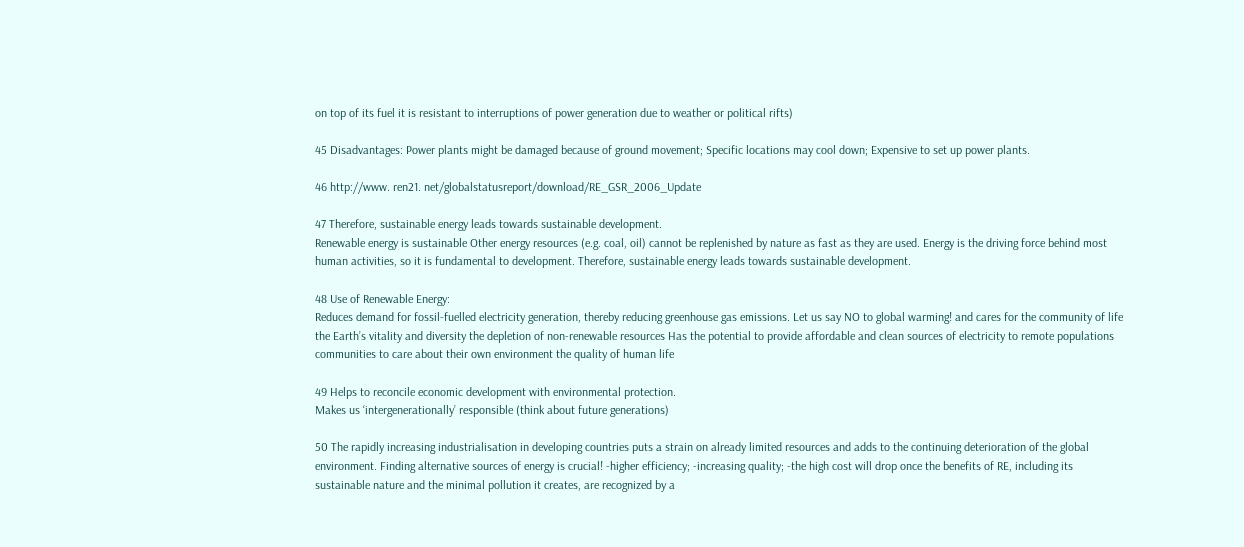on top of its fuel it is resistant to interruptions of power generation due to weather or political rifts)

45 Disadvantages: Power plants might be damaged because of ground movement; Specific locations may cool down; Expensive to set up power plants.

46 http://www. ren21. net/globalstatusreport/download/RE_GSR_2006_Update

47 Therefore, sustainable energy leads towards sustainable development.
Renewable energy is sustainable Other energy resources (e.g. coal, oil) cannot be replenished by nature as fast as they are used. Energy is the driving force behind most human activities, so it is fundamental to development. Therefore, sustainable energy leads towards sustainable development.

48 Use of Renewable Energy:
Reduces demand for fossil-fuelled electricity generation, thereby reducing greenhouse gas emissions. Let us say NO to global warming! and cares for the community of life the Earth’s vitality and diversity the depletion of non-renewable resources Has the potential to provide affordable and clean sources of electricity to remote populations communities to care about their own environment the quality of human life

49 Helps to reconcile economic development with environmental protection.
Makes us ‘intergenerationally’ responsible (think about future generations)

50 The rapidly increasing industrialisation in developing countries puts a strain on already limited resources and adds to the continuing deterioration of the global environment. Finding alternative sources of energy is crucial! -higher efficiency; -increasing quality; -the high cost will drop once the benefits of RE, including its sustainable nature and the minimal pollution it creates, are recognized by a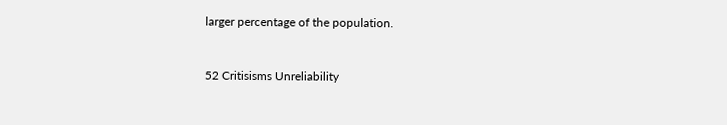larger percentage of the population.


52 Critisisms Unreliability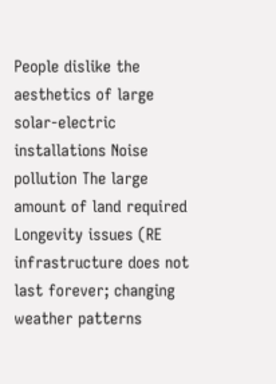People dislike the aesthetics of large solar-electric installations Noise pollution The large amount of land required Longevity issues (RE infrastructure does not last forever; changing weather patterns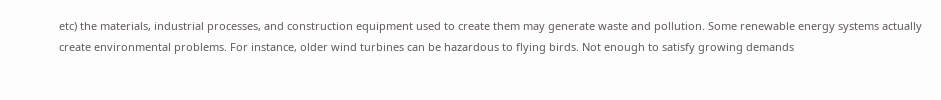etc) the materials, industrial processes, and construction equipment used to create them may generate waste and pollution. Some renewable energy systems actually create environmental problems. For instance, older wind turbines can be hazardous to flying birds. Not enough to satisfy growing demands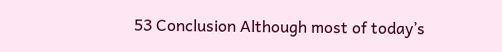53 Conclusion Although most of today’s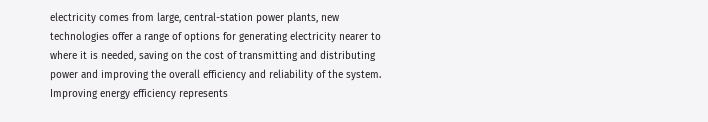electricity comes from large, central-station power plants, new technologies offer a range of options for generating electricity nearer to where it is needed, saving on the cost of transmitting and distributing power and improving the overall efficiency and reliability of the system. Improving energy efficiency represents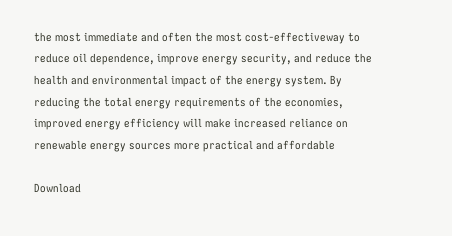the most immediate and often the most cost-effectiveway to reduce oil dependence, improve energy security, and reduce the health and environmental impact of the energy system. By reducing the total energy requirements of the economies, improved energy efficiency will make increased reliance on renewable energy sources more practical and affordable

Download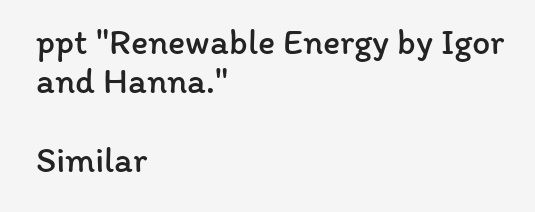ppt "Renewable Energy by Igor and Hanna."

Similar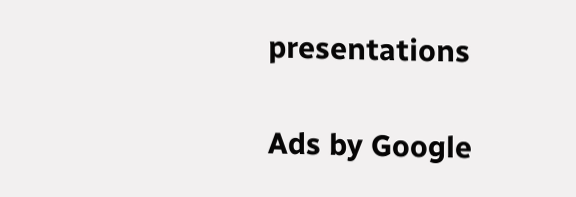presentations

Ads by Google